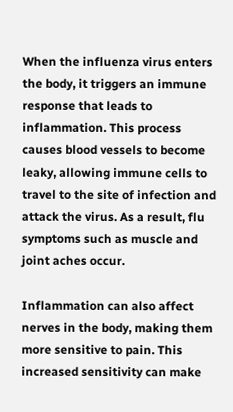When the influenza virus enters the body, it triggers an immune response that leads to inflammation. This process causes blood vessels to become leaky, allowing immune cells to travel to the site of infection and attack the virus. As a result, flu symptoms such as muscle and joint aches occur.

Inflammation can also affect nerves in the body, making them more sensitive to pain. This increased sensitivity can make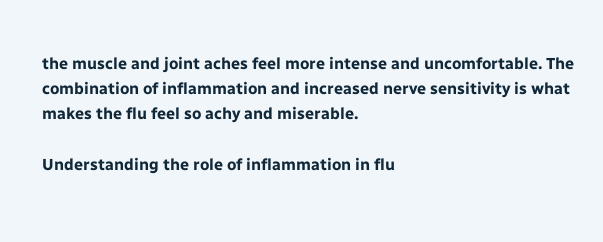the muscle and joint aches feel more intense and uncomfortable. The combination of inflammation and increased nerve sensitivity is what makes the flu feel so achy and miserable.

Understanding the role of inflammation in flu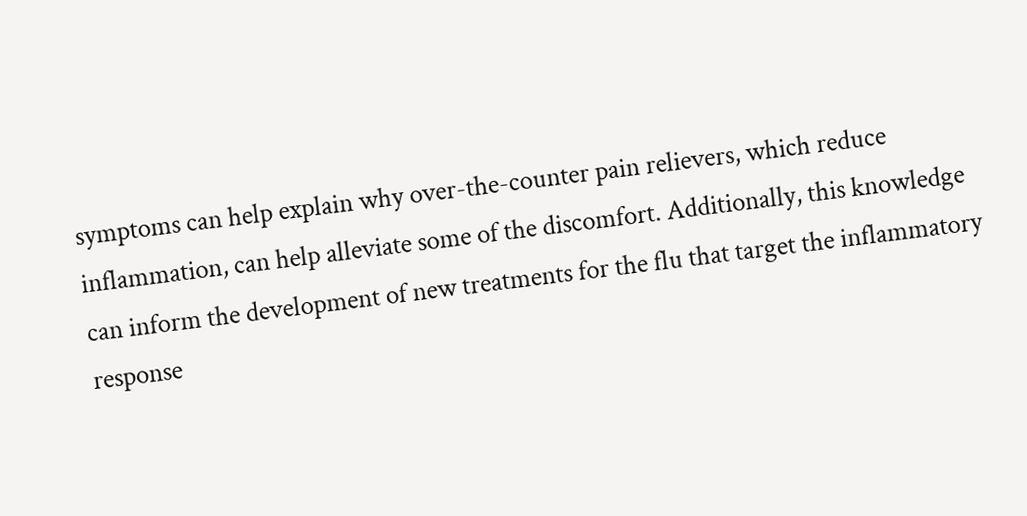symptoms can help explain why over-the-counter pain relievers, which reduce inflammation, can help alleviate some of the discomfort. Additionally, this knowledge can inform the development of new treatments for the flu that target the inflammatory response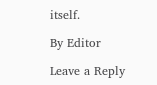itself.

By Editor

Leave a Reply